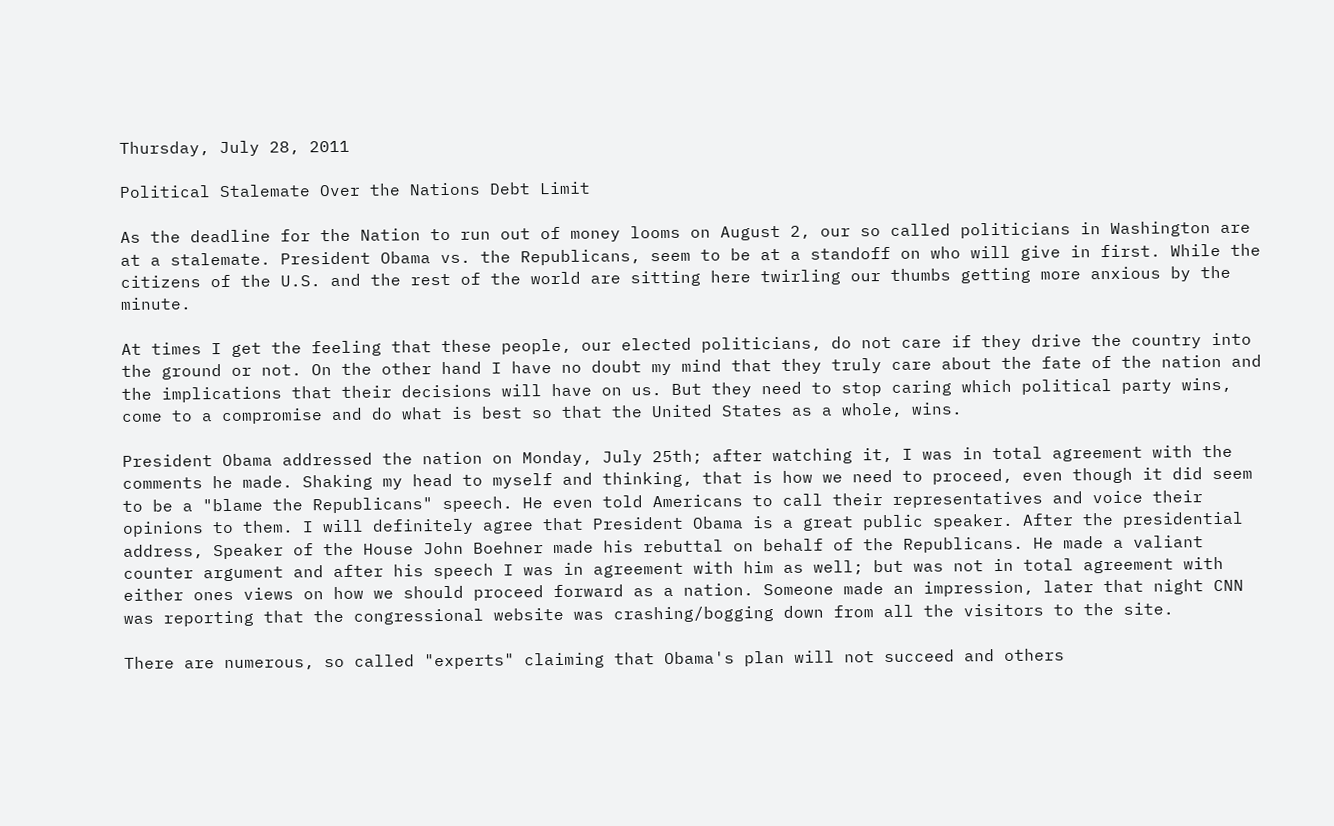Thursday, July 28, 2011

Political Stalemate Over the Nations Debt Limit

As the deadline for the Nation to run out of money looms on August 2, our so called politicians in Washington are at a stalemate. President Obama vs. the Republicans, seem to be at a standoff on who will give in first. While the citizens of the U.S. and the rest of the world are sitting here twirling our thumbs getting more anxious by the minute.

At times I get the feeling that these people, our elected politicians, do not care if they drive the country into the ground or not. On the other hand I have no doubt my mind that they truly care about the fate of the nation and the implications that their decisions will have on us. But they need to stop caring which political party wins, come to a compromise and do what is best so that the United States as a whole, wins.

President Obama addressed the nation on Monday, July 25th; after watching it, I was in total agreement with the comments he made. Shaking my head to myself and thinking, that is how we need to proceed, even though it did seem to be a "blame the Republicans" speech. He even told Americans to call their representatives and voice their opinions to them. I will definitely agree that President Obama is a great public speaker. After the presidential address, Speaker of the House John Boehner made his rebuttal on behalf of the Republicans. He made a valiant counter argument and after his speech I was in agreement with him as well; but was not in total agreement with either ones views on how we should proceed forward as a nation. Someone made an impression, later that night CNN was reporting that the congressional website was crashing/bogging down from all the visitors to the site.

There are numerous, so called "experts" claiming that Obama's plan will not succeed and others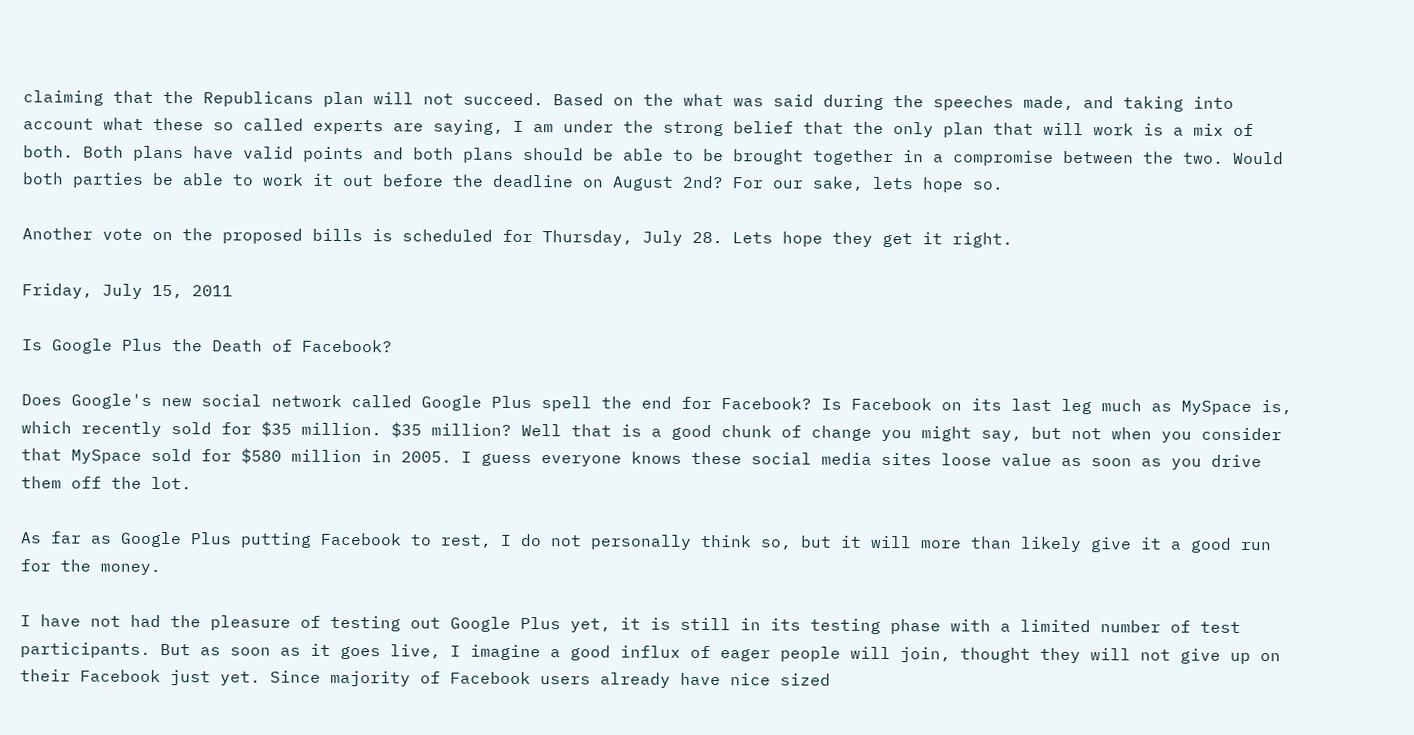claiming that the Republicans plan will not succeed. Based on the what was said during the speeches made, and taking into account what these so called experts are saying, I am under the strong belief that the only plan that will work is a mix of both. Both plans have valid points and both plans should be able to be brought together in a compromise between the two. Would both parties be able to work it out before the deadline on August 2nd? For our sake, lets hope so.

Another vote on the proposed bills is scheduled for Thursday, July 28. Lets hope they get it right.

Friday, July 15, 2011

Is Google Plus the Death of Facebook?

Does Google's new social network called Google Plus spell the end for Facebook? Is Facebook on its last leg much as MySpace is, which recently sold for $35 million. $35 million? Well that is a good chunk of change you might say, but not when you consider that MySpace sold for $580 million in 2005. I guess everyone knows these social media sites loose value as soon as you drive them off the lot.

As far as Google Plus putting Facebook to rest, I do not personally think so, but it will more than likely give it a good run for the money.

I have not had the pleasure of testing out Google Plus yet, it is still in its testing phase with a limited number of test participants. But as soon as it goes live, I imagine a good influx of eager people will join, thought they will not give up on their Facebook just yet. Since majority of Facebook users already have nice sized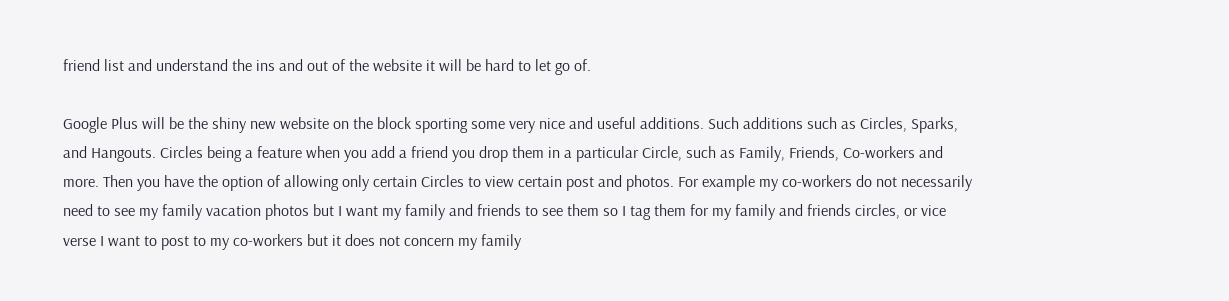friend list and understand the ins and out of the website it will be hard to let go of.

Google Plus will be the shiny new website on the block sporting some very nice and useful additions. Such additions such as Circles, Sparks, and Hangouts. Circles being a feature when you add a friend you drop them in a particular Circle, such as Family, Friends, Co-workers and more. Then you have the option of allowing only certain Circles to view certain post and photos. For example my co-workers do not necessarily need to see my family vacation photos but I want my family and friends to see them so I tag them for my family and friends circles, or vice verse I want to post to my co-workers but it does not concern my family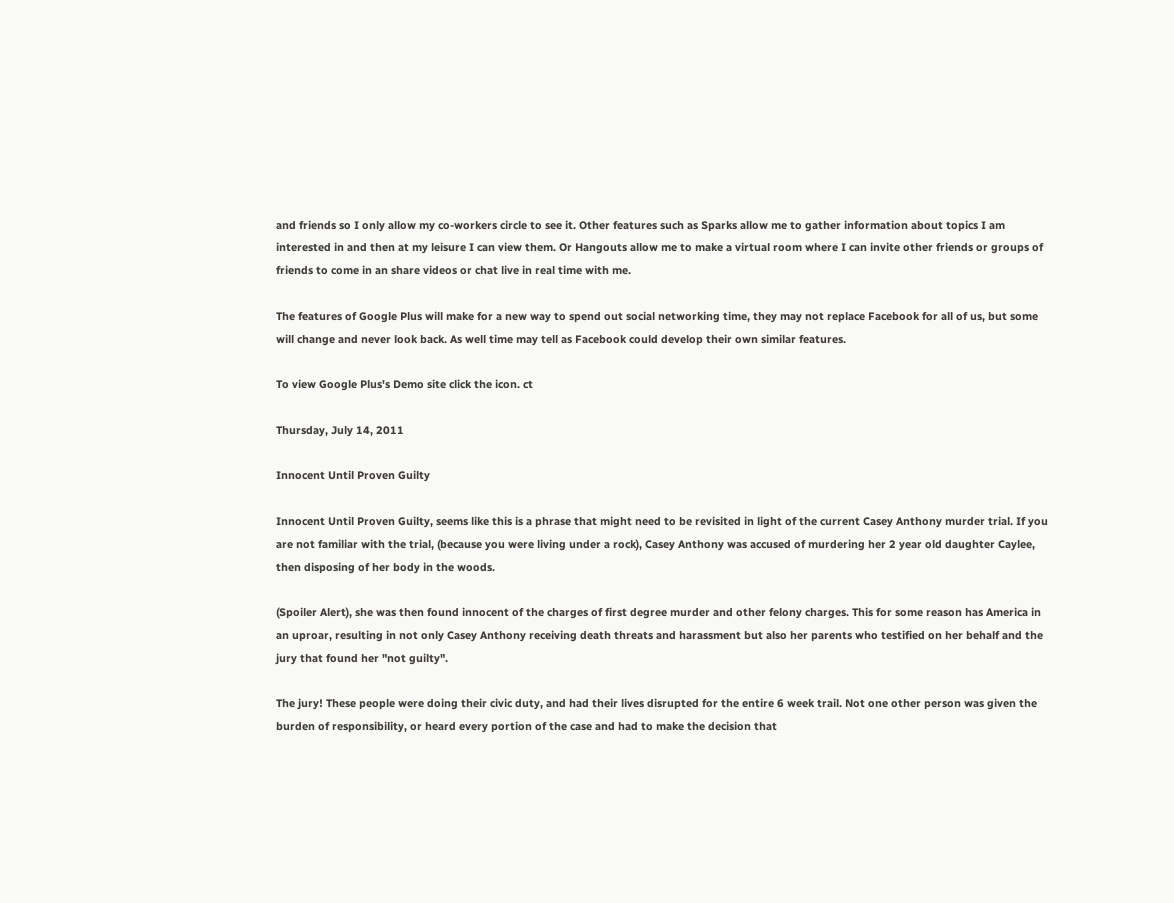and friends so I only allow my co-workers circle to see it. Other features such as Sparks allow me to gather information about topics I am interested in and then at my leisure I can view them. Or Hangouts allow me to make a virtual room where I can invite other friends or groups of friends to come in an share videos or chat live in real time with me.

The features of Google Plus will make for a new way to spend out social networking time, they may not replace Facebook for all of us, but some will change and never look back. As well time may tell as Facebook could develop their own similar features.

To view Google Plus's Demo site click the icon. ct

Thursday, July 14, 2011

Innocent Until Proven Guilty

Innocent Until Proven Guilty, seems like this is a phrase that might need to be revisited in light of the current Casey Anthony murder trial. If you are not familiar with the trial, (because you were living under a rock), Casey Anthony was accused of murdering her 2 year old daughter Caylee, then disposing of her body in the woods.

(Spoiler Alert), she was then found innocent of the charges of first degree murder and other felony charges. This for some reason has America in an uproar, resulting in not only Casey Anthony receiving death threats and harassment but also her parents who testified on her behalf and the jury that found her "not guilty".

The jury! These people were doing their civic duty, and had their lives disrupted for the entire 6 week trail. Not one other person was given the burden of responsibility, or heard every portion of the case and had to make the decision that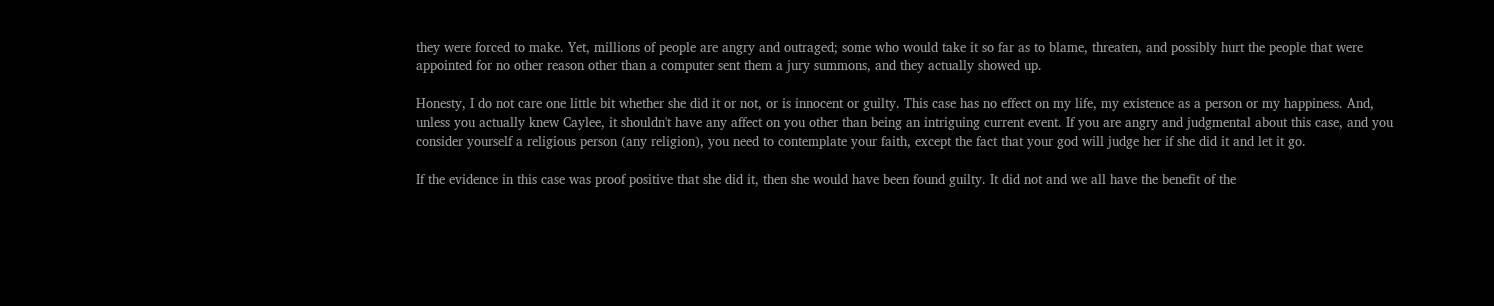they were forced to make. Yet, millions of people are angry and outraged; some who would take it so far as to blame, threaten, and possibly hurt the people that were appointed for no other reason other than a computer sent them a jury summons, and they actually showed up.

Honesty, I do not care one little bit whether she did it or not, or is innocent or guilty. This case has no effect on my life, my existence as a person or my happiness. And, unless you actually knew Caylee, it shouldn't have any affect on you other than being an intriguing current event. If you are angry and judgmental about this case, and you consider yourself a religious person (any religion), you need to contemplate your faith, except the fact that your god will judge her if she did it and let it go.

If the evidence in this case was proof positive that she did it, then she would have been found guilty. It did not and we all have the benefit of the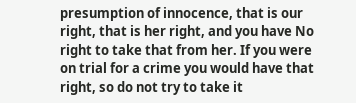presumption of innocence, that is our right, that is her right, and you have No right to take that from her. If you were on trial for a crime you would have that right, so do not try to take it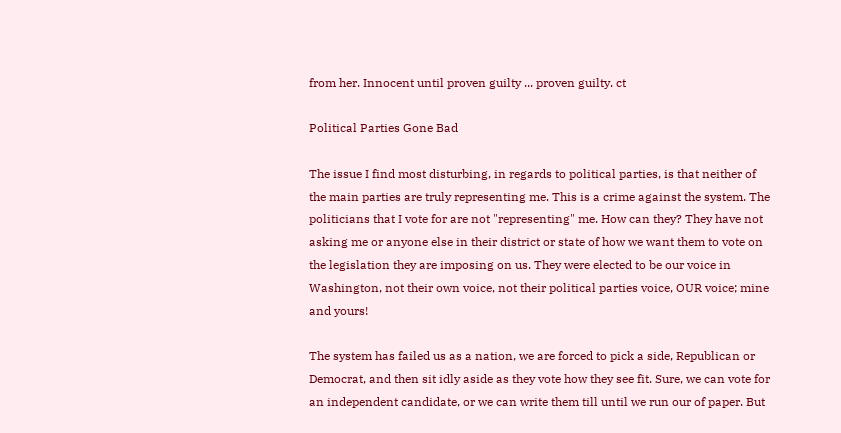from her. Innocent until proven guilty ... proven guilty. ct

Political Parties Gone Bad

The issue I find most disturbing, in regards to political parties, is that neither of the main parties are truly representing me. This is a crime against the system. The politicians that I vote for are not "representing" me. How can they? They have not asking me or anyone else in their district or state of how we want them to vote on the legislation they are imposing on us. They were elected to be our voice in Washington, not their own voice, not their political parties voice, OUR voice; mine and yours!

The system has failed us as a nation, we are forced to pick a side, Republican or Democrat, and then sit idly aside as they vote how they see fit. Sure, we can vote for an independent candidate, or we can write them till until we run our of paper. But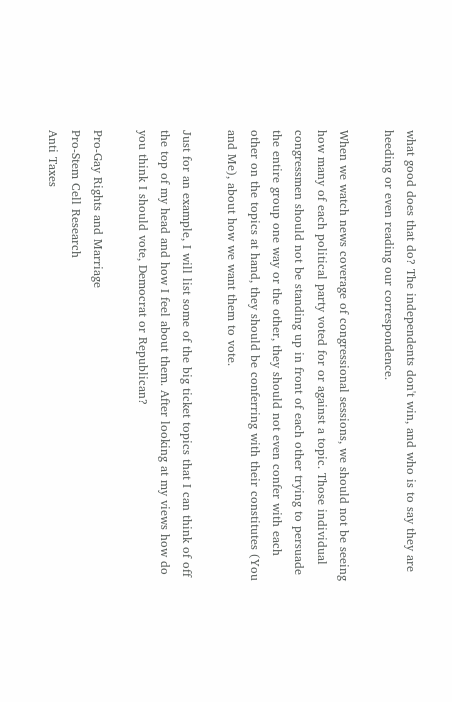what good does that do? The independents don't win, and who is to say they are heeding or even reading our correspondence.

When we watch news coverage of congressional sessions, we should not be seeing how many of each political party voted for or against a topic. Those individual congressmen should not be standing up in front of each other trying to persuade the entire group one way or the other, they should not even confer with each other on the topics at hand, they should be conferring with their constitutes (You and Me), about how we want them to vote.

Just for an example, I will list some of the big ticket topics that I can think of off the top of my head and how I feel about them. After looking at my views how do you think I should vote, Democrat or Republican?

Pro-Gay Rights and Marriage
Pro-Stem Cell Research
Anti Taxes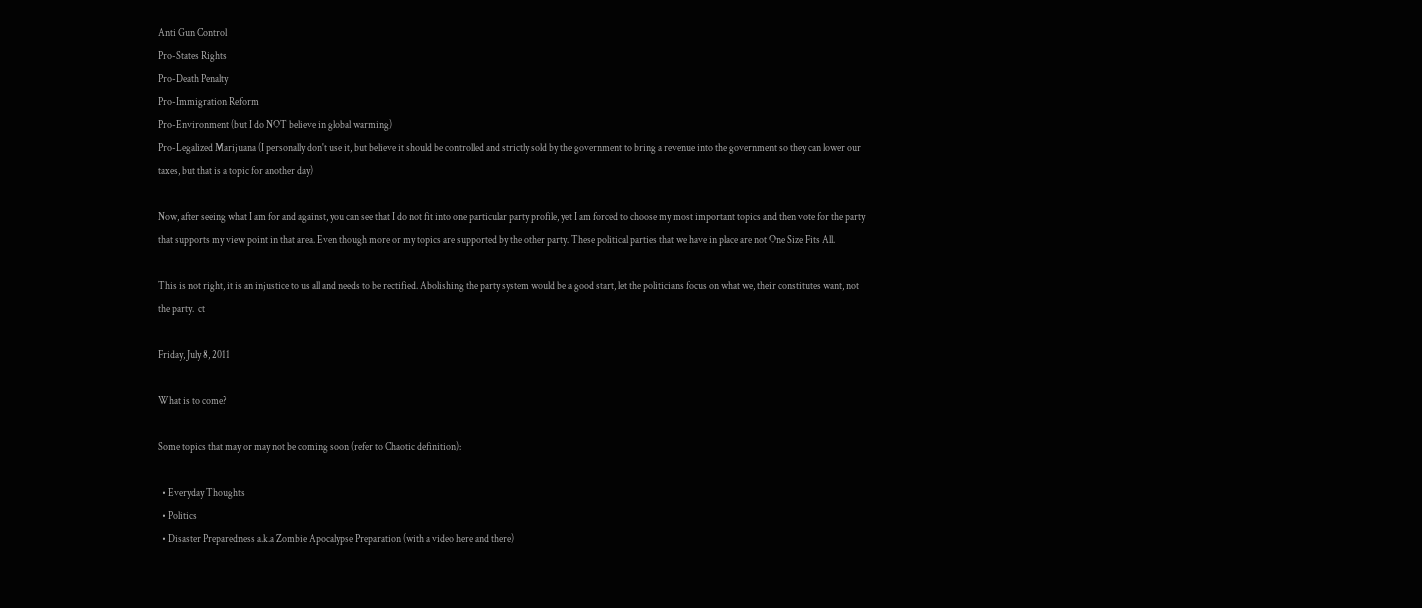Anti Gun Control
Pro-States Rights
Pro-Death Penalty
Pro-Immigration Reform
Pro-Environment (but I do NOT believe in global warming)
Pro-Legalized Marijuana (I personally don't use it, but believe it should be controlled and strictly sold by the government to bring a revenue into the government so they can lower our taxes, but that is a topic for another day)

Now, after seeing what I am for and against, you can see that I do not fit into one particular party profile, yet I am forced to choose my most important topics and then vote for the party that supports my view point in that area. Even though more or my topics are supported by the other party. These political parties that we have in place are not One Size Fits All.

This is not right, it is an injustice to us all and needs to be rectified. Abolishing the party system would be a good start, let the politicians focus on what we, their constitutes want, not the party.  ct

Friday, July 8, 2011

What is to come?

Some topics that may or may not be coming soon (refer to Chaotic definition):

  • Everyday Thoughts
  • Politics
  • Disaster Preparedness a.k.a Zombie Apocalypse Preparation (with a video here and there)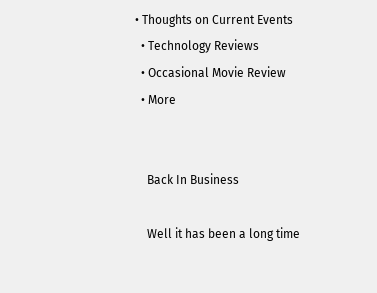• Thoughts on Current Events
  • Technology Reviews
  • Occasional Movie Review
  • More


    Back In Business

    Well it has been a long time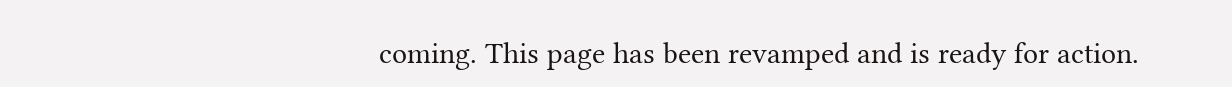coming. This page has been revamped and is ready for action.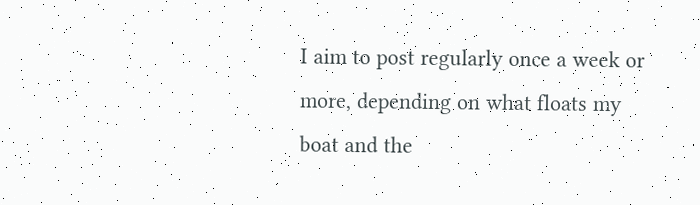I aim to post regularly once a week or more, depending on what floats my boat and the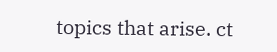topics that arise. ct